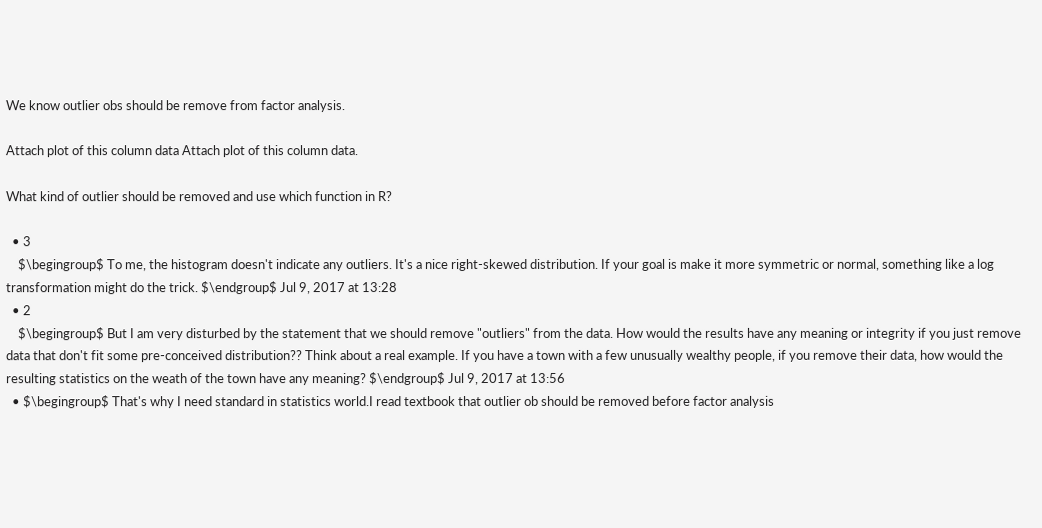We know outlier obs should be remove from factor analysis.

Attach plot of this column data Attach plot of this column data.

What kind of outlier should be removed and use which function in R?

  • 3
    $\begingroup$ To me, the histogram doesn't indicate any outliers. It's a nice right-skewed distribution. If your goal is make it more symmetric or normal, something like a log transformation might do the trick. $\endgroup$ Jul 9, 2017 at 13:28
  • 2
    $\begingroup$ But I am very disturbed by the statement that we should remove "outliers" from the data. How would the results have any meaning or integrity if you just remove data that don't fit some pre-conceived distribution?? Think about a real example. If you have a town with a few unusually wealthy people, if you remove their data, how would the resulting statistics on the weath of the town have any meaning? $\endgroup$ Jul 9, 2017 at 13:56
  • $\begingroup$ That's why I need standard in statistics world.I read textbook that outlier ob should be removed before factor analysis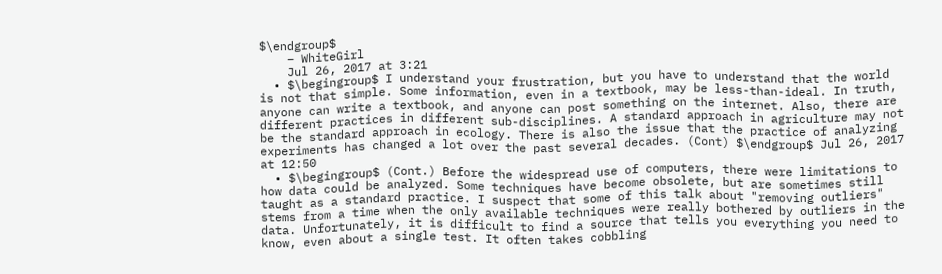$\endgroup$
    – WhiteGirl
    Jul 26, 2017 at 3:21
  • $\begingroup$ I understand your frustration, but you have to understand that the world is not that simple. Some information, even in a textbook, may be less-than-ideal. In truth, anyone can write a textbook, and anyone can post something on the internet. Also, there are different practices in different sub-disciplines. A standard approach in agriculture may not be the standard approach in ecology. There is also the issue that the practice of analyzing experiments has changed a lot over the past several decades. (Cont) $\endgroup$ Jul 26, 2017 at 12:50
  • $\begingroup$ (Cont.) Before the widespread use of computers, there were limitations to how data could be analyzed. Some techniques have become obsolete, but are sometimes still taught as a standard practice. I suspect that some of this talk about "removing outliers" stems from a time when the only available techniques were really bothered by outliers in the data. Unfortunately, it is difficult to find a source that tells you everything you need to know, even about a single test. It often takes cobbling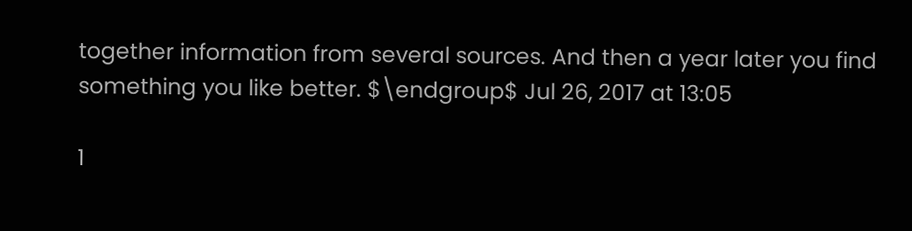together information from several sources. And then a year later you find something you like better. $\endgroup$ Jul 26, 2017 at 13:05

1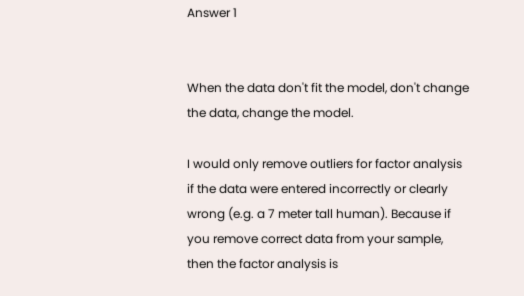Answer 1


When the data don't fit the model, don't change the data, change the model.

I would only remove outliers for factor analysis if the data were entered incorrectly or clearly wrong (e.g. a 7 meter tall human). Because if you remove correct data from your sample, then the factor analysis is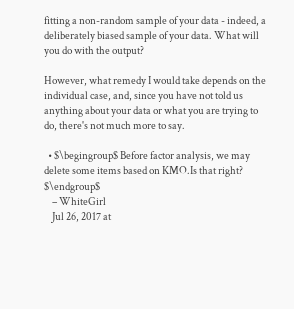fitting a non-random sample of your data - indeed, a deliberately biased sample of your data. What will you do with the output?

However, what remedy I would take depends on the individual case, and, since you have not told us anything about your data or what you are trying to do, there's not much more to say.

  • $\begingroup$ Before factor analysis, we may delete some items based on KMO.Is that right? $\endgroup$
    – WhiteGirl
    Jul 26, 2017 at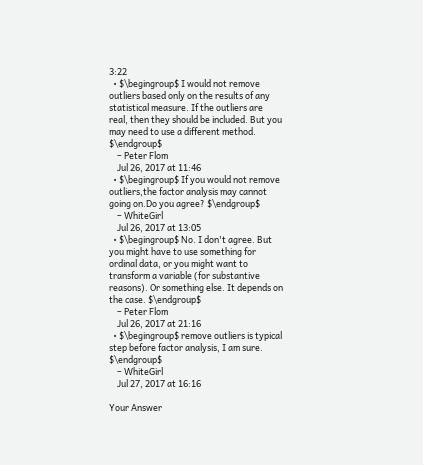3:22
  • $\begingroup$ I would not remove outliers based only on the results of any statistical measure. If the outliers are real, then they should be included. But you may need to use a different method. $\endgroup$
    – Peter Flom
    Jul 26, 2017 at 11:46
  • $\begingroup$ If you would not remove outliers,the factor analysis may cannot going on.Do you agree? $\endgroup$
    – WhiteGirl
    Jul 26, 2017 at 13:05
  • $\begingroup$ No. I don't agree. But you might have to use something for ordinal data, or you might want to transform a variable (for substantive reasons). Or something else. It depends on the case. $\endgroup$
    – Peter Flom
    Jul 26, 2017 at 21:16
  • $\begingroup$ remove outliers is typical step before factor analysis, I am sure. $\endgroup$
    – WhiteGirl
    Jul 27, 2017 at 16:16

Your Answer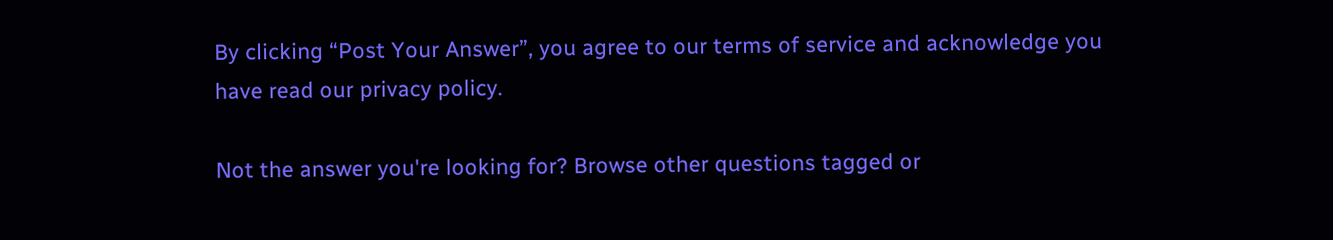By clicking “Post Your Answer”, you agree to our terms of service and acknowledge you have read our privacy policy.

Not the answer you're looking for? Browse other questions tagged or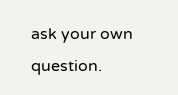ask your own question.